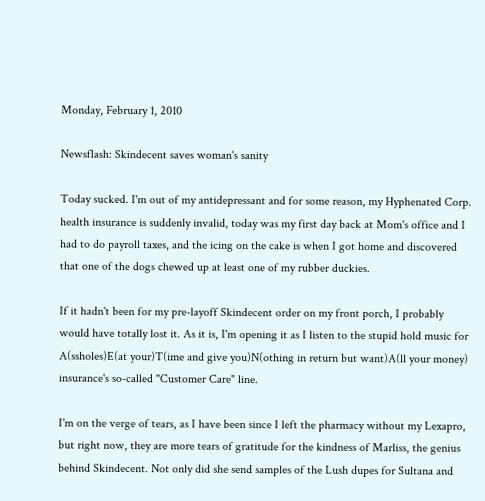Monday, February 1, 2010

Newsflash: Skindecent saves woman's sanity

Today sucked. I'm out of my antidepressant and for some reason, my Hyphenated Corp. health insurance is suddenly invalid, today was my first day back at Mom's office and I had to do payroll taxes, and the icing on the cake is when I got home and discovered that one of the dogs chewed up at least one of my rubber duckies.

If it hadn't been for my pre-layoff Skindecent order on my front porch, I probably would have totally lost it. As it is, I'm opening it as I listen to the stupid hold music for A(ssholes)E(at your)T(ime and give you)N(othing in return but want)A(ll your money) insurance's so-called "Customer Care" line.

I'm on the verge of tears, as I have been since I left the pharmacy without my Lexapro, but right now, they are more tears of gratitude for the kindness of Marliss, the genius behind Skindecent. Not only did she send samples of the Lush dupes for Sultana and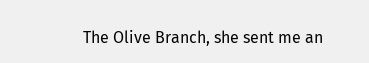The Olive Branch, she sent me an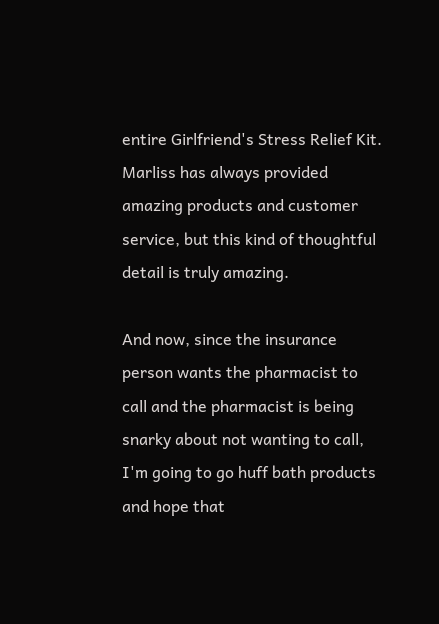entire Girlfriend's Stress Relief Kit. Marliss has always provided amazing products and customer service, but this kind of thoughtful detail is truly amazing.

And now, since the insurance person wants the pharmacist to call and the pharmacist is being snarky about not wanting to call, I'm going to go huff bath products and hope that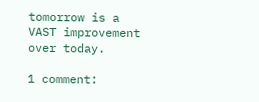tomorrow is a VAST improvement over today.

1 comment: